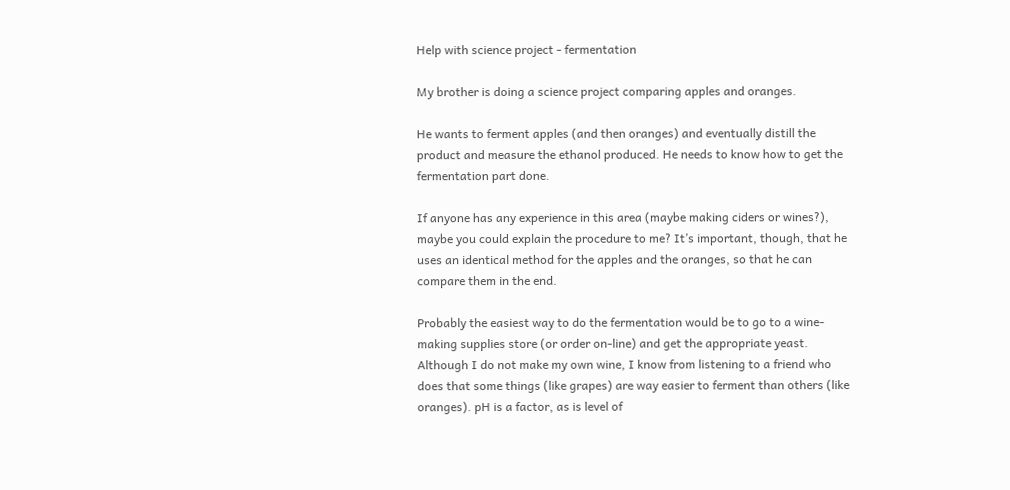Help with science project - fermentation

My brother is doing a science project comparing apples and oranges.

He wants to ferment apples (and then oranges) and eventually distill the product and measure the ethanol produced. He needs to know how to get the fermentation part done.

If anyone has any experience in this area (maybe making ciders or wines?), maybe you could explain the procedure to me? It’s important, though, that he uses an identical method for the apples and the oranges, so that he can compare them in the end.

Probably the easiest way to do the fermentation would be to go to a wine-making supplies store (or order on-line) and get the appropriate yeast. Although I do not make my own wine, I know from listening to a friend who does that some things (like grapes) are way easier to ferment than others (like oranges). pH is a factor, as is level of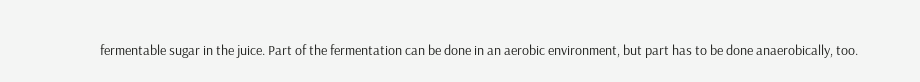fermentable sugar in the juice. Part of the fermentation can be done in an aerobic environment, but part has to be done anaerobically, too.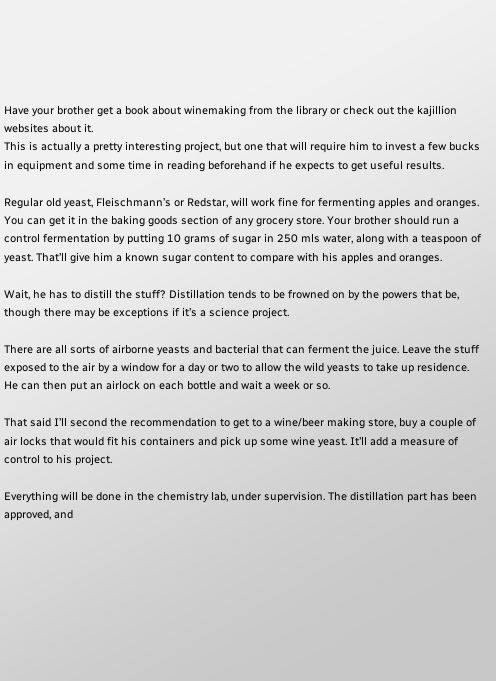Have your brother get a book about winemaking from the library or check out the kajillion websites about it.
This is actually a pretty interesting project, but one that will require him to invest a few bucks in equipment and some time in reading beforehand if he expects to get useful results.

Regular old yeast, Fleischmann’s or Redstar, will work fine for fermenting apples and oranges. You can get it in the baking goods section of any grocery store. Your brother should run a control fermentation by putting 10 grams of sugar in 250 mls water, along with a teaspoon of yeast. That’ll give him a known sugar content to compare with his apples and oranges.

Wait, he has to distill the stuff? Distillation tends to be frowned on by the powers that be, though there may be exceptions if it’s a science project.

There are all sorts of airborne yeasts and bacterial that can ferment the juice. Leave the stuff exposed to the air by a window for a day or two to allow the wild yeasts to take up residence. He can then put an airlock on each bottle and wait a week or so.

That said I’ll second the recommendation to get to a wine/beer making store, buy a couple of air locks that would fit his containers and pick up some wine yeast. It’ll add a measure of control to his project.

Everything will be done in the chemistry lab, under supervision. The distillation part has been approved, and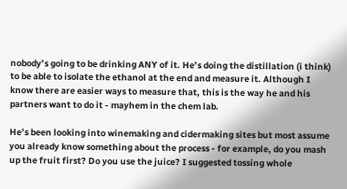nobody’s going to be drinking ANY of it. He’s doing the distillation (i think) to be able to isolate the ethanol at the end and measure it. Although I know there are easier ways to measure that, this is the way he and his partners want to do it - mayhem in the chem lab.

He’s been looking into winemaking and cidermaking sites but most assume you already know something about the process - for example, do you mash up the fruit first? Do you use the juice? I suggested tossing whole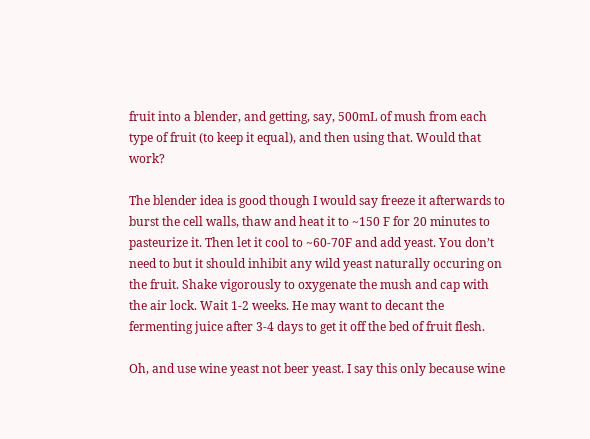fruit into a blender, and getting, say, 500mL of mush from each type of fruit (to keep it equal), and then using that. Would that work?

The blender idea is good though I would say freeze it afterwards to burst the cell walls, thaw and heat it to ~150 F for 20 minutes to pasteurize it. Then let it cool to ~60-70F and add yeast. You don’t need to but it should inhibit any wild yeast naturally occuring on the fruit. Shake vigorously to oxygenate the mush and cap with the air lock. Wait 1-2 weeks. He may want to decant the fermenting juice after 3-4 days to get it off the bed of fruit flesh.

Oh, and use wine yeast not beer yeast. I say this only because wine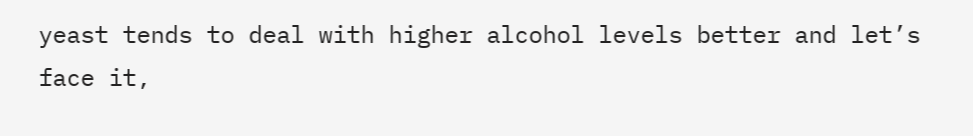yeast tends to deal with higher alcohol levels better and let’s face it,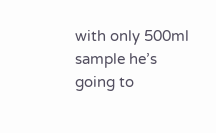with only 500ml sample he’s going to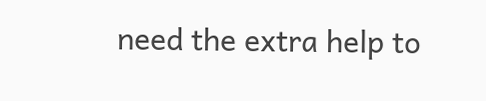need the extra help to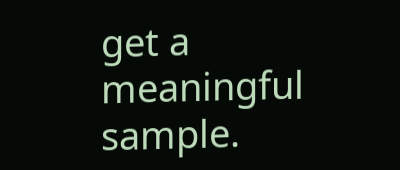get a meaningful sample.